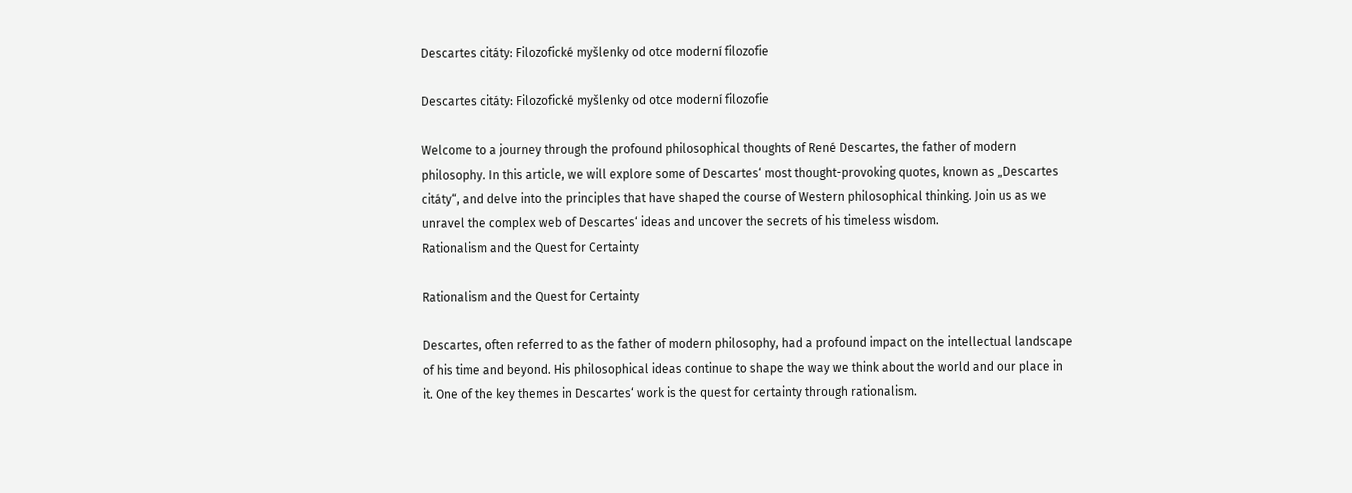Descartes citáty: Filozofické myšlenky od otce moderní filozofie

Descartes citáty: Filozofické myšlenky od otce moderní filozofie

Welcome to a journey through the profound philosophical thoughts of René Descartes, the father of modern philosophy. In this article, we will explore some of Descartes‘ most thought-provoking quotes, known as „Descartes citáty“, and delve into the principles that have shaped the course of Western philosophical thinking. Join us as we unravel the complex web of Descartes‘ ideas and uncover the secrets of his timeless wisdom.
Rationalism and the Quest for Certainty

Rationalism and the Quest for Certainty

Descartes, often referred to as the father of modern philosophy, had a profound impact on the intellectual landscape of his time and beyond. His philosophical ideas continue to shape the way we think about the world and our place in it. One of the key themes in Descartes‘ work is the quest for certainty through rationalism.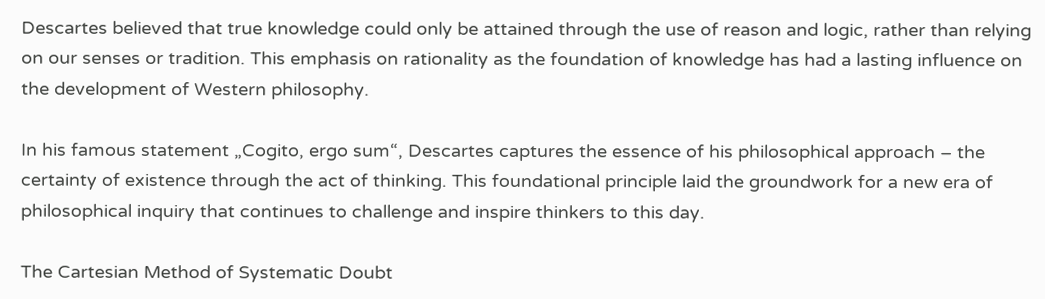Descartes believed that true knowledge could only be attained through the use of reason and logic, rather than relying on our senses or tradition. This emphasis on rationality as the foundation of knowledge has had a lasting influence on the development of Western philosophy.

In his famous statement „Cogito, ergo sum“, Descartes captures the essence of his philosophical approach – the certainty of existence through the act of thinking. This foundational principle laid the groundwork for a new era of philosophical inquiry that continues to challenge and inspire thinkers to this day.

The Cartesian Method of Systematic Doubt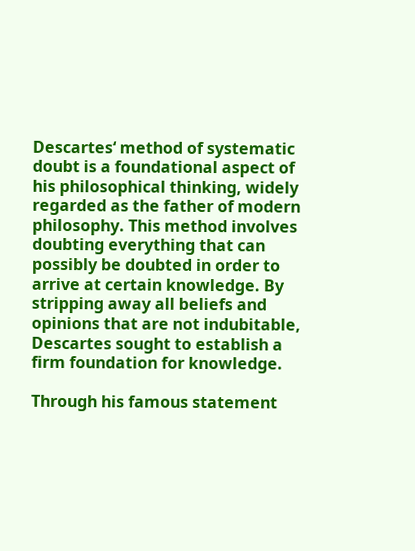Descartes‘ method of systematic doubt is a foundational aspect of his philosophical thinking, widely regarded as the father of modern philosophy. This method involves doubting everything that can possibly be doubted in order to arrive at certain knowledge. By stripping away all beliefs and opinions that are not indubitable, Descartes sought to establish a firm foundation for knowledge.

Through his famous statement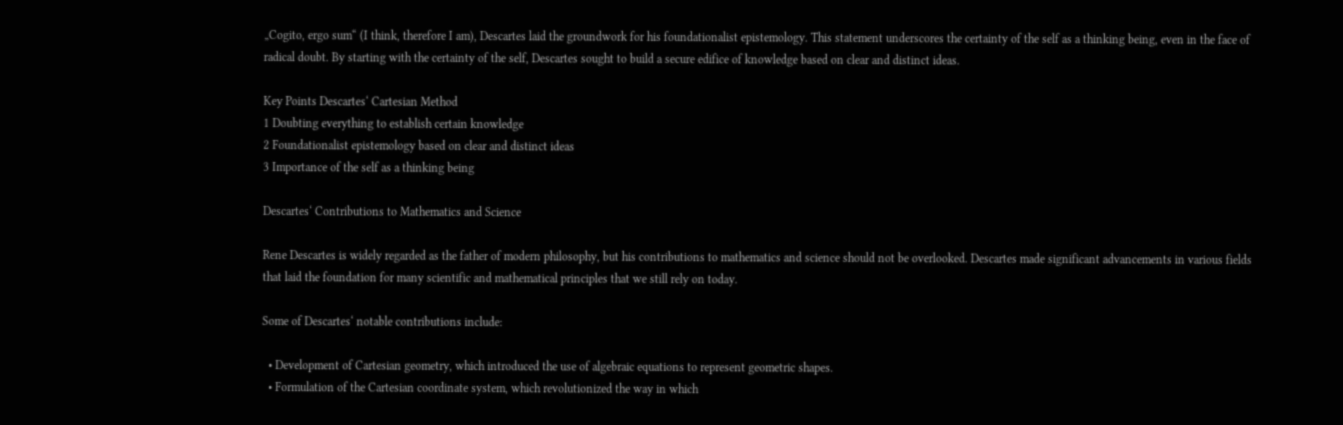„Cogito, ergo sum“ (I think, therefore I am), Descartes laid the groundwork for his foundationalist epistemology. This statement underscores the certainty of the self as a thinking being, even in the face of radical doubt. By starting with the certainty of the self, Descartes sought to build a secure edifice of knowledge based on clear and distinct ideas.

Key Points Descartes‘ Cartesian Method
1 Doubting everything to establish certain knowledge
2 Foundationalist epistemology based on clear and distinct ideas
3 Importance of the self as a thinking being

Descartes‘ Contributions to Mathematics and Science

Rene Descartes is widely regarded as the father of modern philosophy, but his contributions to mathematics and science should not be overlooked. Descartes made significant advancements in various fields that laid the foundation for many scientific and mathematical principles that we still rely on today.

Some of Descartes‘ notable contributions include:

  • Development of Cartesian geometry, which introduced the use of algebraic equations to represent geometric shapes.
  • Formulation of the Cartesian coordinate system, which revolutionized the way in which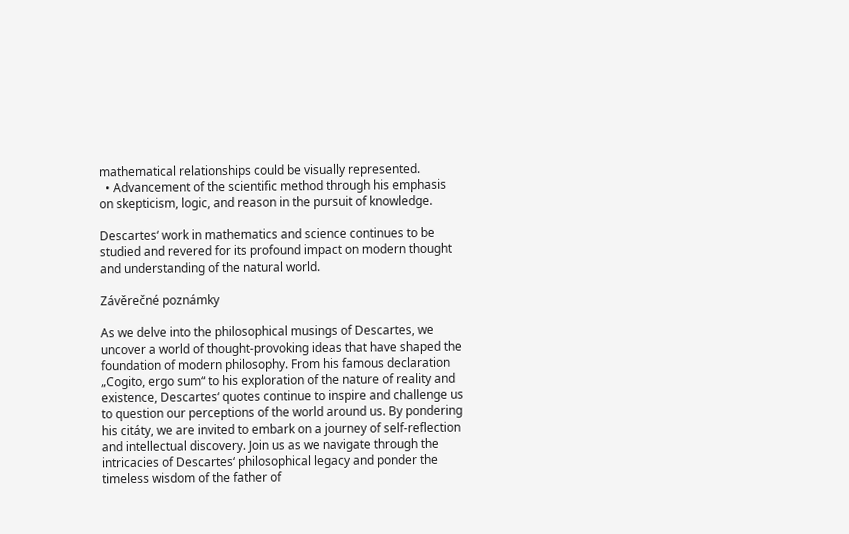mathematical relationships could be visually represented.
  • Advancement of the scientific method through his emphasis on skepticism, logic, and reason in the pursuit of knowledge.

Descartes‘ work in mathematics and science continues to be studied and revered for its profound impact on modern thought and understanding of the natural world.

Závěrečné poznámky

As we delve into the philosophical musings of Descartes, we uncover a world of thought-provoking ideas that have shaped the foundation of modern philosophy. From his famous declaration „Cogito, ergo sum“ to his exploration of the nature of reality and existence, Descartes‘ quotes continue to inspire and challenge us to question our perceptions of the world around us. By pondering his citáty, we are invited to embark on a journey of self-reflection and intellectual discovery. Join us as we navigate through the intricacies of Descartes‘ philosophical legacy and ponder the timeless wisdom of the father of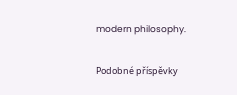modern philosophy.

Podobné příspěvky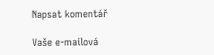Napsat komentář

Vaše e-mailová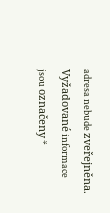adresa nebude zveřejněna. Vyžadované informace jsou označeny *